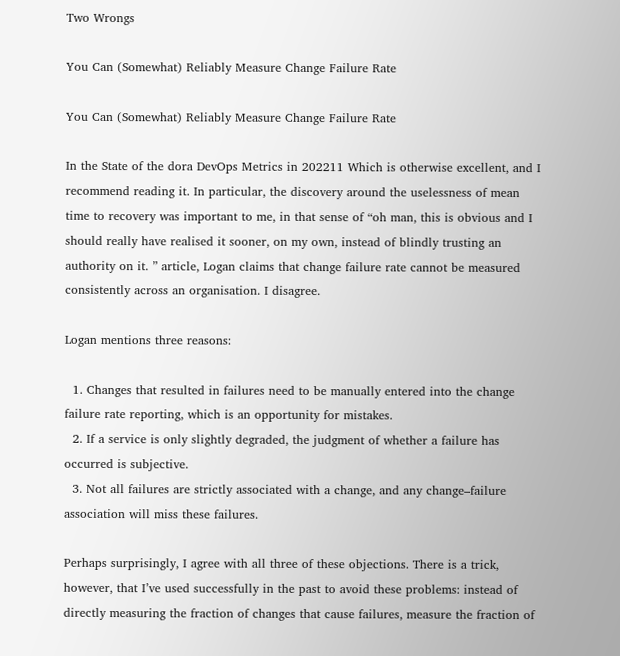Two Wrongs

You Can (Somewhat) Reliably Measure Change Failure Rate

You Can (Somewhat) Reliably Measure Change Failure Rate

In the State of the dora DevOps Metrics in 202211 Which is otherwise excellent, and I recommend reading it. In particular, the discovery around the uselessness of mean time to recovery was important to me, in that sense of “oh man, this is obvious and I should really have realised it sooner, on my own, instead of blindly trusting an authority on it. ” article, Logan claims that change failure rate cannot be measured consistently across an organisation. I disagree.

Logan mentions three reasons:

  1. Changes that resulted in failures need to be manually entered into the change failure rate reporting, which is an opportunity for mistakes.
  2. If a service is only slightly degraded, the judgment of whether a failure has occurred is subjective.
  3. Not all failures are strictly associated with a change, and any change–failure association will miss these failures.

Perhaps surprisingly, I agree with all three of these objections. There is a trick, however, that I’ve used successfully in the past to avoid these problems: instead of directly measuring the fraction of changes that cause failures, measure the fraction of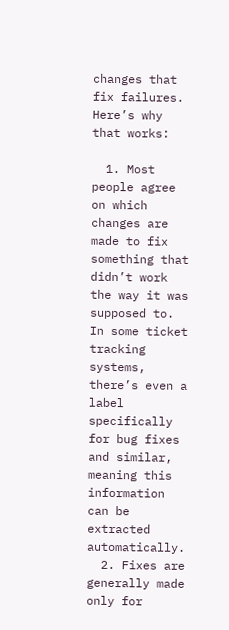changes that fix failures. Here’s why that works:

  1. Most people agree on which changes are made to fix something that didn’t work the way it was supposed to. In some ticket tracking systems, there’s even a label specifically for bug fixes and similar, meaning this information can be extracted automatically.
  2. Fixes are generally made only for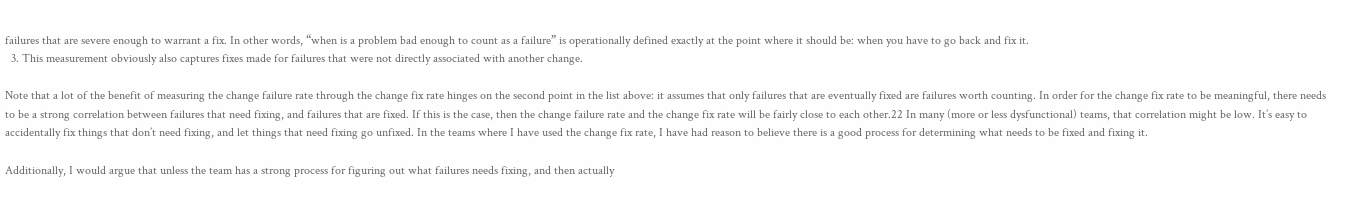failures that are severe enough to warrant a fix. In other words, “when is a problem bad enough to count as a failure” is operationally defined exactly at the point where it should be: when you have to go back and fix it.
  3. This measurement obviously also captures fixes made for failures that were not directly associated with another change.

Note that a lot of the benefit of measuring the change failure rate through the change fix rate hinges on the second point in the list above: it assumes that only failures that are eventually fixed are failures worth counting. In order for the change fix rate to be meaningful, there needs to be a strong correlation between failures that need fixing, and failures that are fixed. If this is the case, then the change failure rate and the change fix rate will be fairly close to each other.22 In many (more or less dysfunctional) teams, that correlation might be low. It’s easy to accidentally fix things that don’t need fixing, and let things that need fixing go unfixed. In the teams where I have used the change fix rate, I have had reason to believe there is a good process for determining what needs to be fixed and fixing it.

Additionally, I would argue that unless the team has a strong process for figuring out what failures needs fixing, and then actually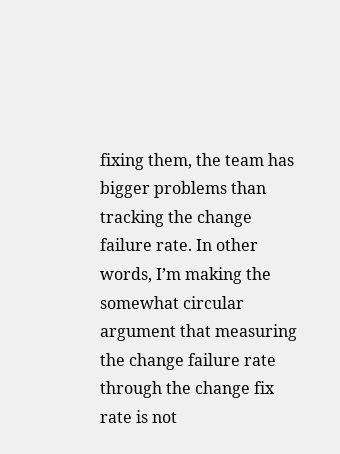fixing them, the team has bigger problems than tracking the change failure rate. In other words, I’m making the somewhat circular argument that measuring the change failure rate through the change fix rate is not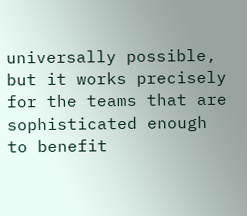universally possible, but it works precisely for the teams that are sophisticated enough to benefit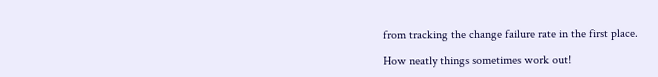from tracking the change failure rate in the first place.

How neatly things sometimes work out!